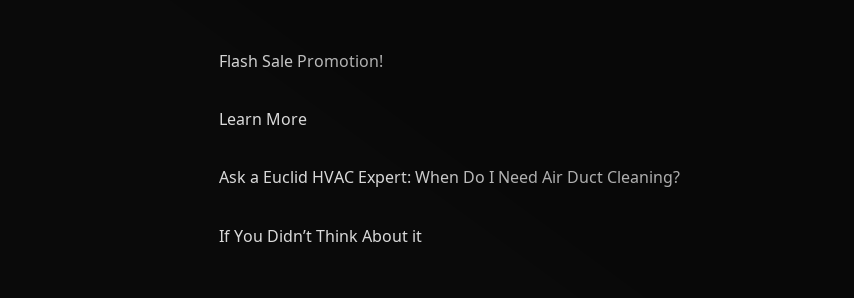Flash Sale Promotion!

Learn More

Ask a Euclid HVAC Expert: When Do I Need Air Duct Cleaning?

If You Didn’t Think About it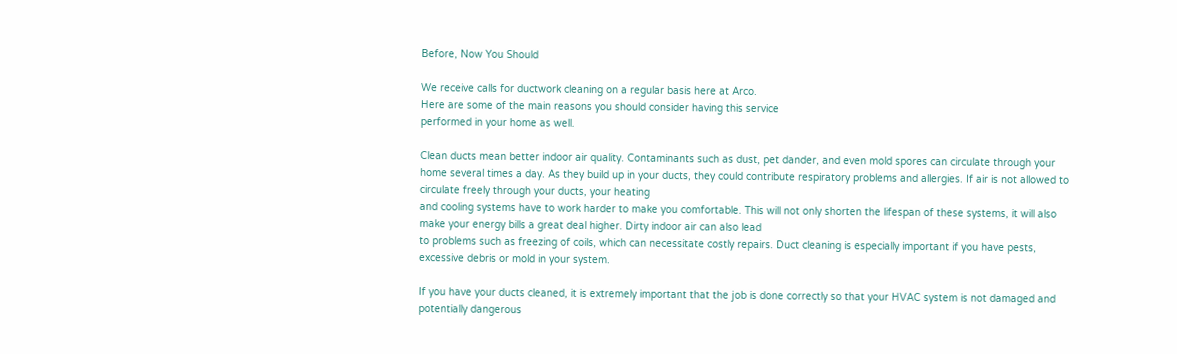Before, Now You Should

We receive calls for ductwork cleaning on a regular basis here at Arco.
Here are some of the main reasons you should consider having this service
performed in your home as well.

Clean ducts mean better indoor air quality. Contaminants such as dust, pet dander, and even mold spores can circulate through your home several times a day. As they build up in your ducts, they could contribute respiratory problems and allergies. If air is not allowed to circulate freely through your ducts, your heating
and cooling systems have to work harder to make you comfortable. This will not only shorten the lifespan of these systems, it will also make your energy bills a great deal higher. Dirty indoor air can also lead
to problems such as freezing of coils, which can necessitate costly repairs. Duct cleaning is especially important if you have pests, excessive debris or mold in your system.

If you have your ducts cleaned, it is extremely important that the job is done correctly so that your HVAC system is not damaged and potentially dangerous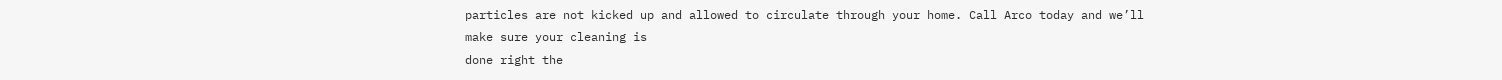particles are not kicked up and allowed to circulate through your home. Call Arco today and we’ll make sure your cleaning is
done right the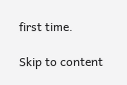first time.

Skip to content